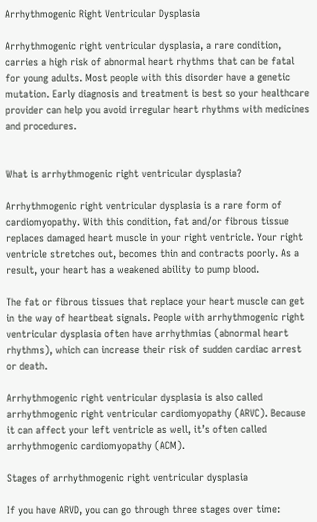Arrhythmogenic Right Ventricular Dysplasia

Arrhythmogenic right ventricular dysplasia, a rare condition, carries a high risk of abnormal heart rhythms that can be fatal for young adults. Most people with this disorder have a genetic mutation. Early diagnosis and treatment is best so your healthcare provider can help you avoid irregular heart rhythms with medicines and procedures.


What is arrhythmogenic right ventricular dysplasia?

Arrhythmogenic right ventricular dysplasia is a rare form of cardiomyopathy. With this condition, fat and/or fibrous tissue replaces damaged heart muscle in your right ventricle. Your right ventricle stretches out, becomes thin and contracts poorly. As a result, your heart has a weakened ability to pump blood.

The fat or fibrous tissues that replace your heart muscle can get in the way of heartbeat signals. People with arrhythmogenic right ventricular dysplasia often have arrhythmias (abnormal heart rhythms), which can increase their risk of sudden cardiac arrest or death.

Arrhythmogenic right ventricular dysplasia is also called arrhythmogenic right ventricular cardiomyopathy (ARVC). Because it can affect your left ventricle as well, it’s often called arrhythmogenic cardiomyopathy (ACM).

Stages of arrhythmogenic right ventricular dysplasia

If you have ARVD, you can go through three stages over time: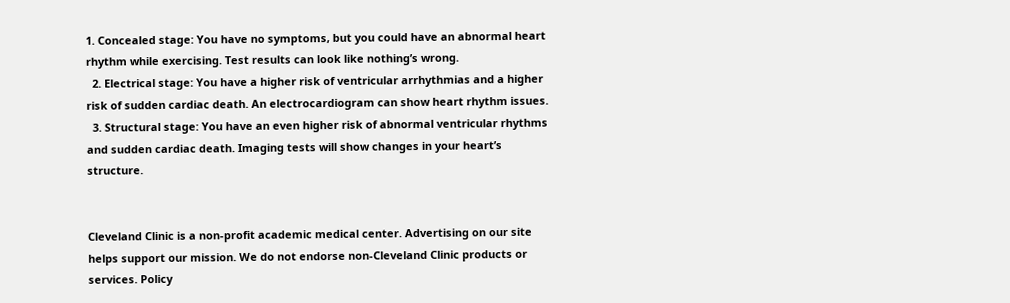1. Concealed stage: You have no symptoms, but you could have an abnormal heart rhythm while exercising. Test results can look like nothing’s wrong.
  2. Electrical stage: You have a higher risk of ventricular arrhythmias and a higher risk of sudden cardiac death. An electrocardiogram can show heart rhythm issues.
  3. Structural stage: You have an even higher risk of abnormal ventricular rhythms and sudden cardiac death. Imaging tests will show changes in your heart’s structure.


Cleveland Clinic is a non-profit academic medical center. Advertising on our site helps support our mission. We do not endorse non-Cleveland Clinic products or services. Policy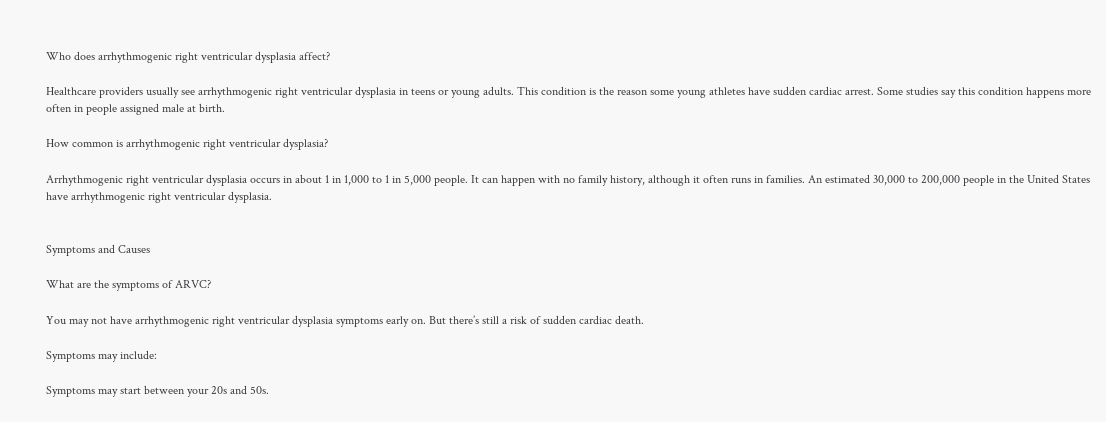Who does arrhythmogenic right ventricular dysplasia affect?

Healthcare providers usually see arrhythmogenic right ventricular dysplasia in teens or young adults. This condition is the reason some young athletes have sudden cardiac arrest. Some studies say this condition happens more often in people assigned male at birth.

How common is arrhythmogenic right ventricular dysplasia?

Arrhythmogenic right ventricular dysplasia occurs in about 1 in 1,000 to 1 in 5,000 people. It can happen with no family history, although it often runs in families. An estimated 30,000 to 200,000 people in the United States have arrhythmogenic right ventricular dysplasia.


Symptoms and Causes

What are the symptoms of ARVC?

You may not have arrhythmogenic right ventricular dysplasia symptoms early on. But there’s still a risk of sudden cardiac death.

Symptoms may include:

Symptoms may start between your 20s and 50s.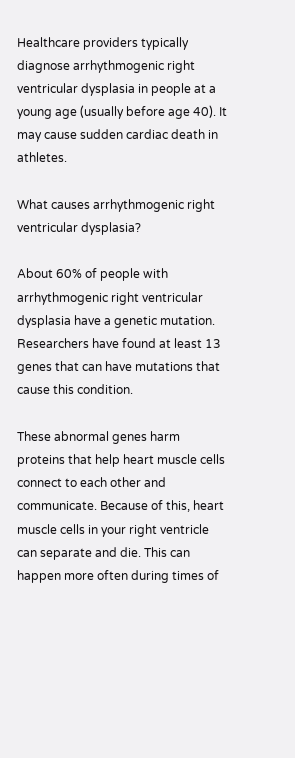Healthcare providers typically diagnose arrhythmogenic right ventricular dysplasia in people at a young age (usually before age 40). It may cause sudden cardiac death in athletes.

What causes arrhythmogenic right ventricular dysplasia?

About 60% of people with arrhythmogenic right ventricular dysplasia have a genetic mutation. Researchers have found at least 13 genes that can have mutations that cause this condition.

These abnormal genes harm proteins that help heart muscle cells connect to each other and communicate. Because of this, heart muscle cells in your right ventricle can separate and die. This can happen more often during times of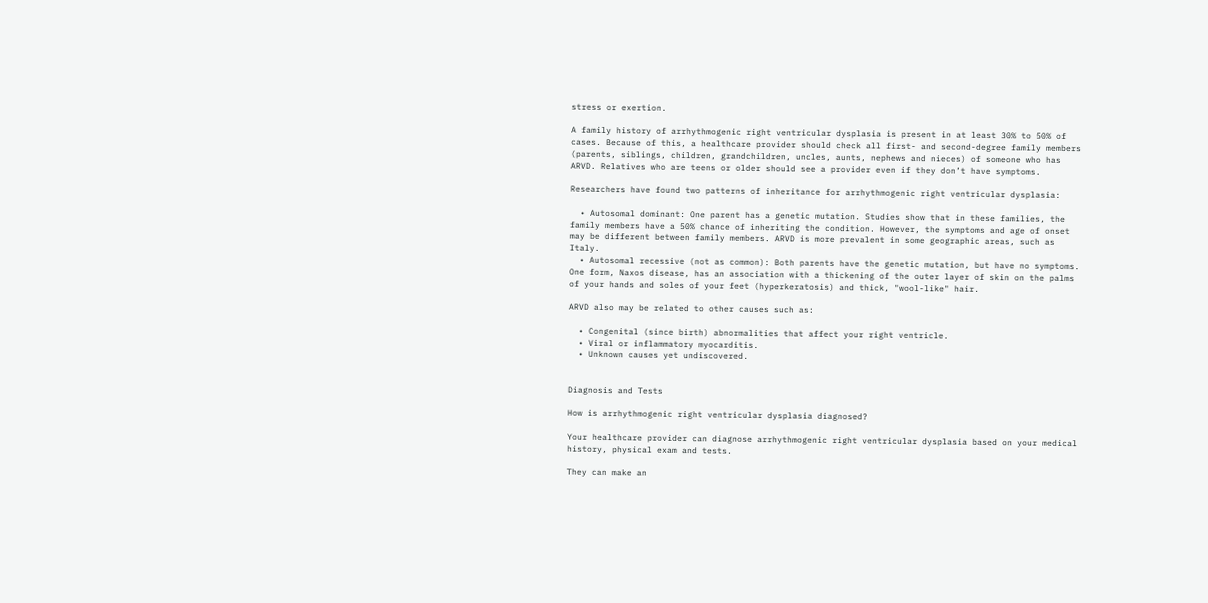stress or exertion.

A family history of arrhythmogenic right ventricular dysplasia is present in at least 30% to 50% of cases. Because of this, a healthcare provider should check all first- and second-degree family members (parents, siblings, children, grandchildren, uncles, aunts, nephews and nieces) of someone who has ARVD. Relatives who are teens or older should see a provider even if they don’t have symptoms.

Researchers have found two patterns of inheritance for arrhythmogenic right ventricular dysplasia:

  • Autosomal dominant: One parent has a genetic mutation. Studies show that in these families, the family members have a 50% chance of inheriting the condition. However, the symptoms and age of onset may be different between family members. ARVD is more prevalent in some geographic areas, such as Italy.
  • Autosomal recessive (not as common): Both parents have the genetic mutation, but have no symptoms. One form, Naxos disease, has an association with a thickening of the outer layer of skin on the palms of your hands and soles of your feet (hyperkeratosis) and thick, "wool-like" hair.

ARVD also may be related to other causes such as:

  • Congenital (since birth) abnormalities that affect your right ventricle.
  • Viral or inflammatory myocarditis.
  • Unknown causes yet undiscovered.


Diagnosis and Tests

How is arrhythmogenic right ventricular dysplasia diagnosed?

Your healthcare provider can diagnose arrhythmogenic right ventricular dysplasia based on your medical history, physical exam and tests.

They can make an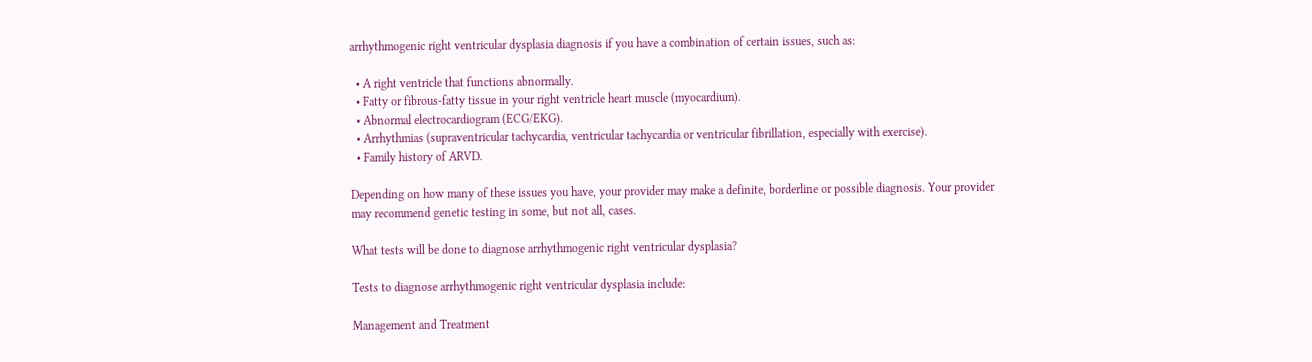arrhythmogenic right ventricular dysplasia diagnosis if you have a combination of certain issues, such as:

  • A right ventricle that functions abnormally.
  • Fatty or fibrous-fatty tissue in your right ventricle heart muscle (myocardium).
  • Abnormal electrocardiogram (ECG/EKG).
  • Arrhythmias (supraventricular tachycardia, ventricular tachycardia or ventricular fibrillation, especially with exercise).
  • Family history of ARVD.

Depending on how many of these issues you have, your provider may make a definite, borderline or possible diagnosis. Your provider may recommend genetic testing in some, but not all, cases.

What tests will be done to diagnose arrhythmogenic right ventricular dysplasia?

Tests to diagnose arrhythmogenic right ventricular dysplasia include:

Management and Treatment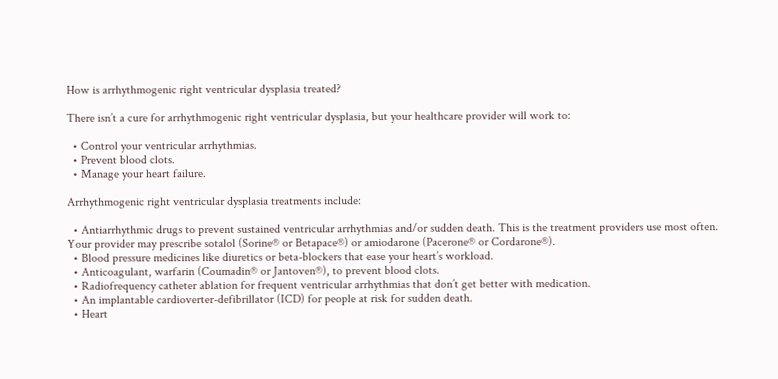How is arrhythmogenic right ventricular dysplasia treated?

There isn’t a cure for arrhythmogenic right ventricular dysplasia, but your healthcare provider will work to:

  • Control your ventricular arrhythmias.
  • Prevent blood clots.
  • Manage your heart failure.

Arrhythmogenic right ventricular dysplasia treatments include:

  • Antiarrhythmic drugs to prevent sustained ventricular arrhythmias and/or sudden death. This is the treatment providers use most often. Your provider may prescribe sotalol (Sorine® or Betapace®) or amiodarone (Pacerone® or Cordarone®).
  • Blood pressure medicines like diuretics or beta-blockers that ease your heart’s workload.
  • Anticoagulant, warfarin (Coumadin® or Jantoven®), to prevent blood clots.
  • Radiofrequency catheter ablation for frequent ventricular arrhythmias that don’t get better with medication.
  • An implantable cardioverter-defibrillator (ICD) for people at risk for sudden death.
  • Heart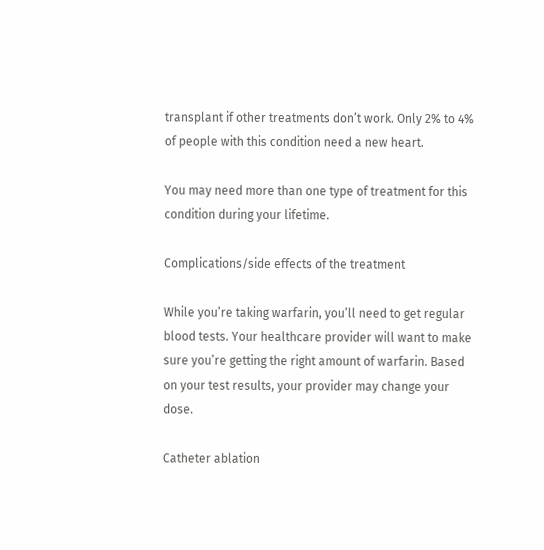transplant if other treatments don’t work. Only 2% to 4% of people with this condition need a new heart.

You may need more than one type of treatment for this condition during your lifetime.

Complications/side effects of the treatment

While you’re taking warfarin, you’ll need to get regular blood tests. Your healthcare provider will want to make sure you’re getting the right amount of warfarin. Based on your test results, your provider may change your dose.

Catheter ablation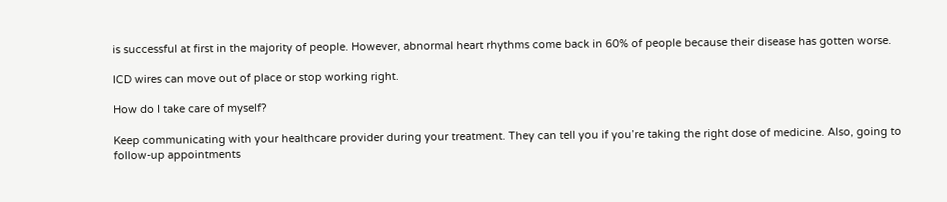is successful at first in the majority of people. However, abnormal heart rhythms come back in 60% of people because their disease has gotten worse.

ICD wires can move out of place or stop working right.

How do I take care of myself?

Keep communicating with your healthcare provider during your treatment. They can tell you if you’re taking the right dose of medicine. Also, going to follow-up appointments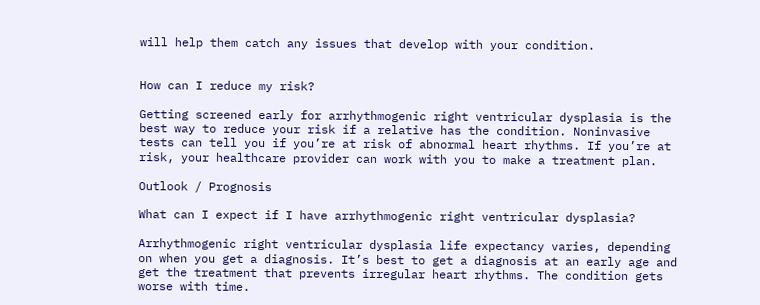will help them catch any issues that develop with your condition.


How can I reduce my risk?

Getting screened early for arrhythmogenic right ventricular dysplasia is the best way to reduce your risk if a relative has the condition. Noninvasive tests can tell you if you’re at risk of abnormal heart rhythms. If you’re at risk, your healthcare provider can work with you to make a treatment plan.

Outlook / Prognosis

What can I expect if I have arrhythmogenic right ventricular dysplasia?

Arrhythmogenic right ventricular dysplasia life expectancy varies, depending on when you get a diagnosis. It’s best to get a diagnosis at an early age and get the treatment that prevents irregular heart rhythms. The condition gets worse with time.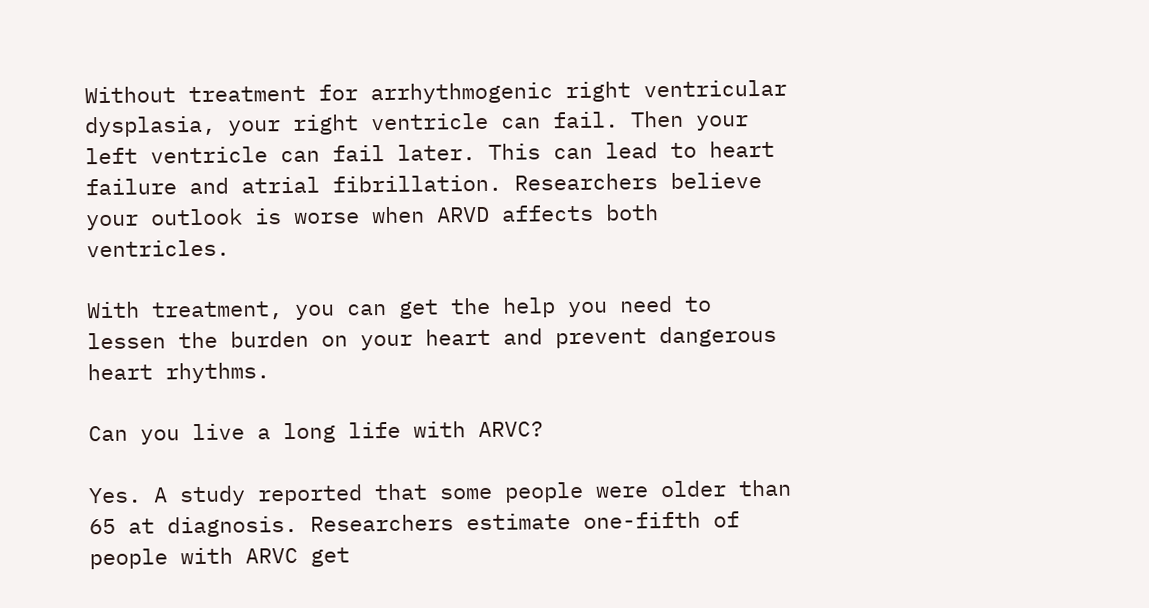Without treatment for arrhythmogenic right ventricular dysplasia, your right ventricle can fail. Then your left ventricle can fail later. This can lead to heart failure and atrial fibrillation. Researchers believe your outlook is worse when ARVD affects both ventricles.

With treatment, you can get the help you need to lessen the burden on your heart and prevent dangerous heart rhythms.

Can you live a long life with ARVC?

Yes. A study reported that some people were older than 65 at diagnosis. Researchers estimate one-fifth of people with ARVC get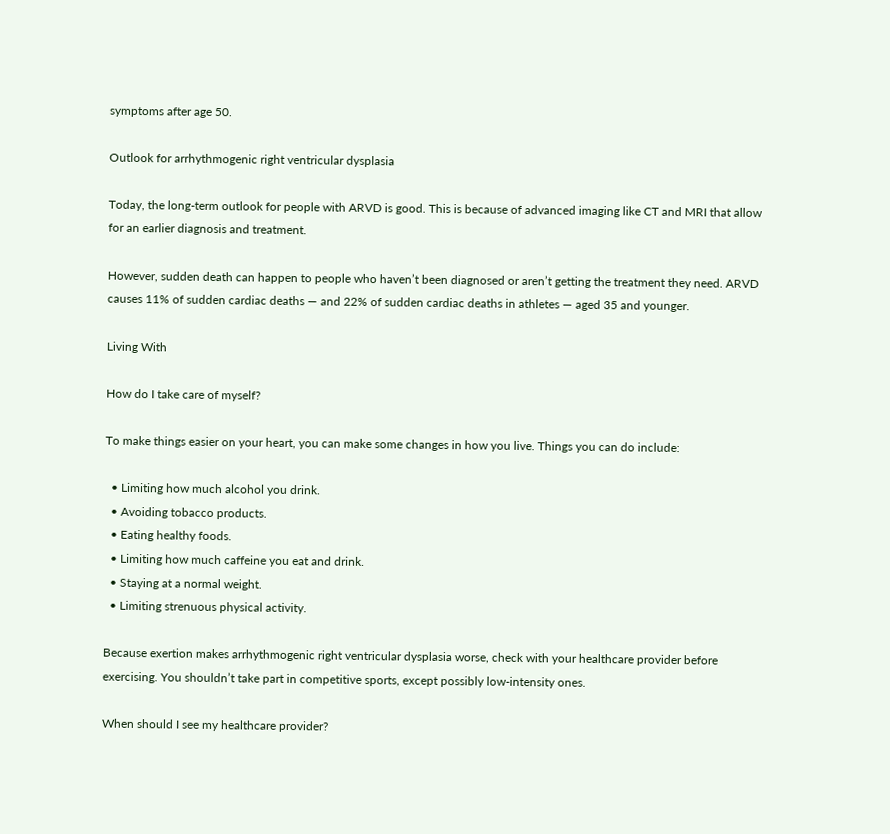symptoms after age 50.

Outlook for arrhythmogenic right ventricular dysplasia

Today, the long-term outlook for people with ARVD is good. This is because of advanced imaging like CT and MRI that allow for an earlier diagnosis and treatment.

However, sudden death can happen to people who haven’t been diagnosed or aren’t getting the treatment they need. ARVD causes 11% of sudden cardiac deaths — and 22% of sudden cardiac deaths in athletes — aged 35 and younger.

Living With

How do I take care of myself?

To make things easier on your heart, you can make some changes in how you live. Things you can do include:

  • Limiting how much alcohol you drink.
  • Avoiding tobacco products.
  • Eating healthy foods.
  • Limiting how much caffeine you eat and drink.
  • Staying at a normal weight.
  • Limiting strenuous physical activity.

Because exertion makes arrhythmogenic right ventricular dysplasia worse, check with your healthcare provider before exercising. You shouldn’t take part in competitive sports, except possibly low-intensity ones.

When should I see my healthcare provider?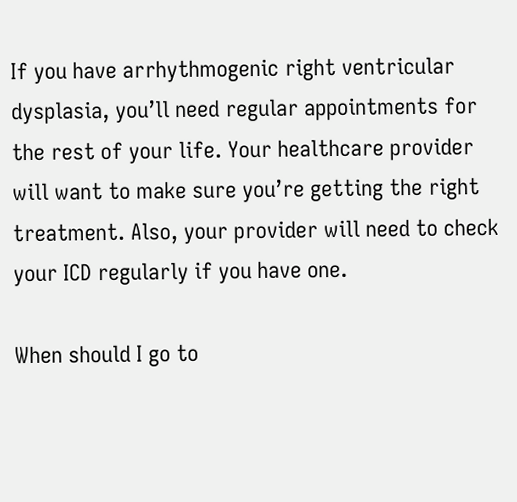If you have arrhythmogenic right ventricular dysplasia, you’ll need regular appointments for the rest of your life. Your healthcare provider will want to make sure you’re getting the right treatment. Also, your provider will need to check your ICD regularly if you have one.

When should I go to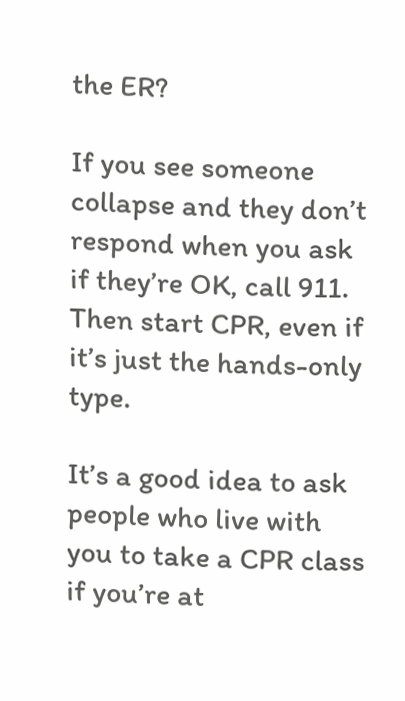the ER?

If you see someone collapse and they don’t respond when you ask if they’re OK, call 911. Then start CPR, even if it’s just the hands-only type.

It’s a good idea to ask people who live with you to take a CPR class if you’re at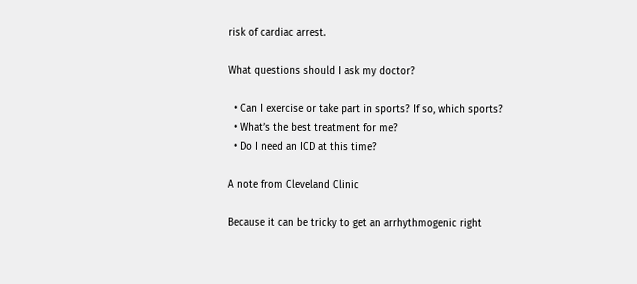risk of cardiac arrest.

What questions should I ask my doctor?

  • Can I exercise or take part in sports? If so, which sports?
  • What’s the best treatment for me?
  • Do I need an ICD at this time?

A note from Cleveland Clinic

Because it can be tricky to get an arrhythmogenic right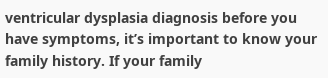ventricular dysplasia diagnosis before you have symptoms, it’s important to know your family history. If your family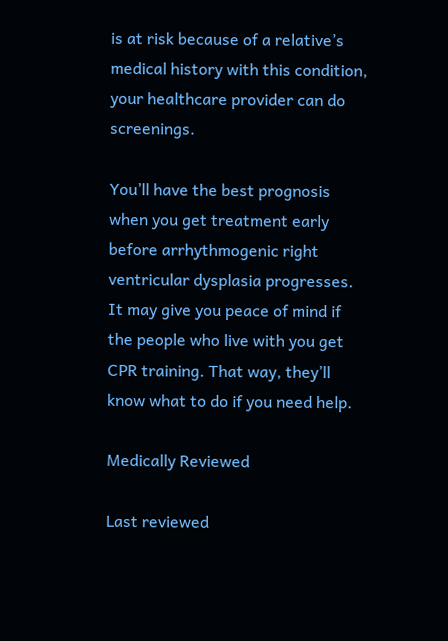is at risk because of a relative’s medical history with this condition, your healthcare provider can do screenings.

You’ll have the best prognosis when you get treatment early before arrhythmogenic right ventricular dysplasia progresses. It may give you peace of mind if the people who live with you get CPR training. That way, they’ll know what to do if you need help.

Medically Reviewed

Last reviewed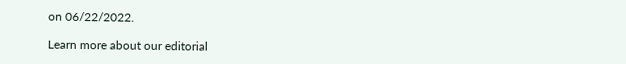on 06/22/2022.

Learn more about our editorial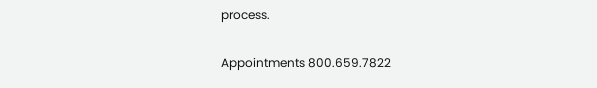process.

Appointments 800.659.7822